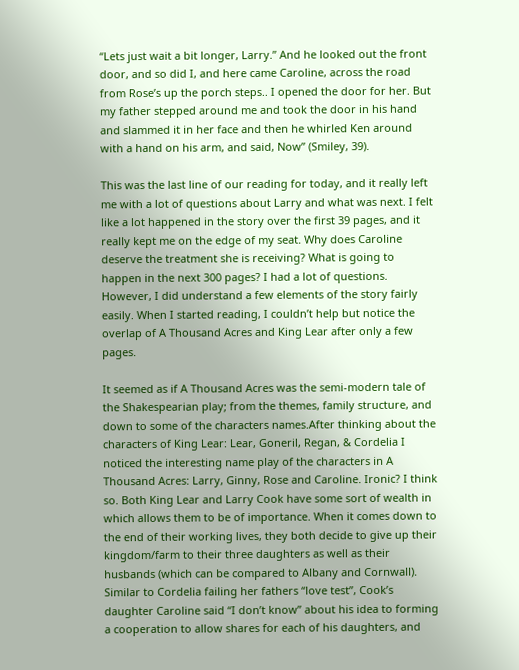“Lets just wait a bit longer, Larry.” And he looked out the front door, and so did I, and here came Caroline, across the road from Rose’s up the porch steps.. I opened the door for her. But my father stepped around me and took the door in his hand and slammed it in her face and then he whirled Ken around with a hand on his arm, and said, Now” (Smiley, 39).

This was the last line of our reading for today, and it really left me with a lot of questions about Larry and what was next. I felt like a lot happened in the story over the first 39 pages, and it really kept me on the edge of my seat. Why does Caroline deserve the treatment she is receiving? What is going to happen in the next 300 pages? I had a lot of questions. However, I did understand a few elements of the story fairly easily. When I started reading, I couldn’t help but notice the overlap of A Thousand Acres and King Lear after only a few pages.

It seemed as if A Thousand Acres was the semi-modern tale of the Shakespearian play; from the themes, family structure, and down to some of the characters names.After thinking about the characters of King Lear: Lear, Goneril, Regan, & Cordelia I noticed the interesting name play of the characters in A Thousand Acres: Larry, Ginny, Rose and Caroline. Ironic? I think so. Both King Lear and Larry Cook have some sort of wealth in which allows them to be of importance. When it comes down to the end of their working lives, they both decide to give up their kingdom/farm to their three daughters as well as their husbands (which can be compared to Albany and Cornwall). Similar to Cordelia failing her fathers “love test”, Cook’s daughter Caroline said “I don’t know” about his idea to forming a cooperation to allow shares for each of his daughters, and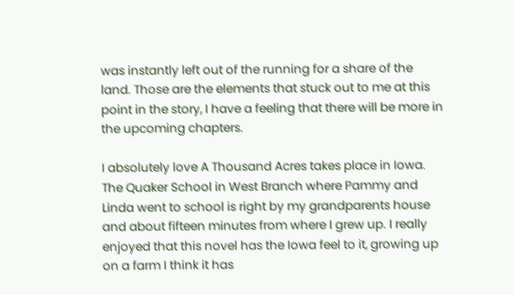was instantly left out of the running for a share of the land. Those are the elements that stuck out to me at this point in the story, I have a feeling that there will be more in the upcoming chapters.

I absolutely love A Thousand Acres takes place in Iowa. The Quaker School in West Branch where Pammy and Linda went to school is right by my grandparents house and about fifteen minutes from where I grew up. I really enjoyed that this novel has the Iowa feel to it, growing up on a farm I think it has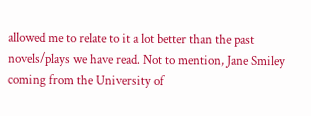allowed me to relate to it a lot better than the past novels/plays we have read. Not to mention, Jane Smiley coming from the University of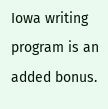Iowa writing program is an added bonus.